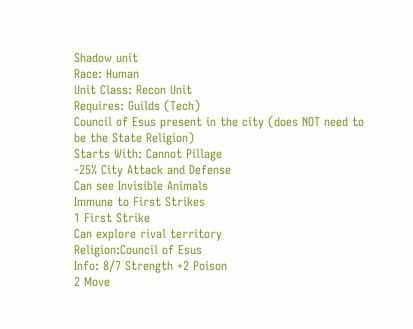Shadow unit
Race: Human
Unit Class: Recon Unit
Requires: Guilds (Tech)
Council of Esus present in the city (does NOT need to be the State Religion)
Starts With: Cannot Pillage
-25% City Attack and Defense
Can see Invisible Animals
Immune to First Strikes
1 First Strike
Can explore rival territory
Religion:Council of Esus
Info: 8/7 Strength +2 Poison
2 Move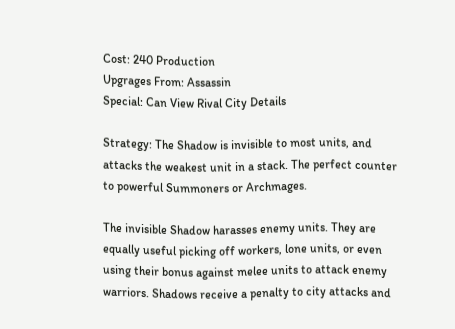Cost: 240 Production
Upgrages From: Assassin
Special: Can View Rival City Details

Strategy: The Shadow is invisible to most units, and attacks the weakest unit in a stack. The perfect counter to powerful Summoners or Archmages.

The invisible Shadow harasses enemy units. They are equally useful picking off workers, lone units, or even using their bonus against melee units to attack enemy warriors. Shadows receive a penalty to city attacks and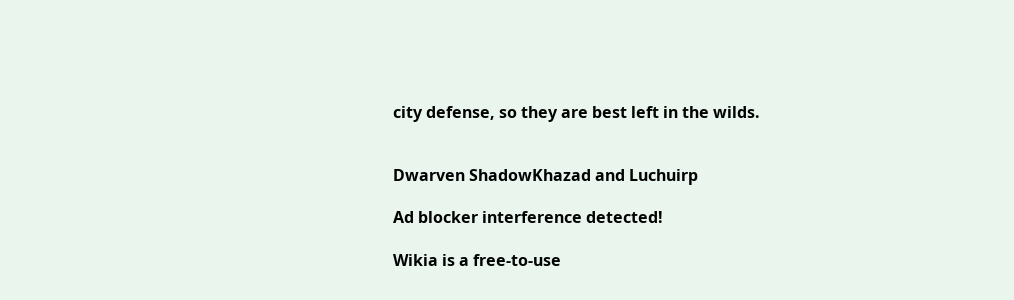city defense, so they are best left in the wilds.


Dwarven ShadowKhazad and Luchuirp

Ad blocker interference detected!

Wikia is a free-to-use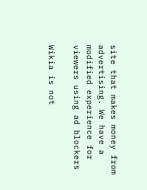site that makes money from advertising. We have a modified experience for viewers using ad blockers

Wikia is not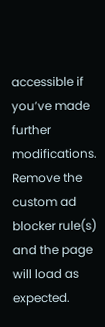accessible if you’ve made further modifications. Remove the custom ad blocker rule(s) and the page will load as expected.